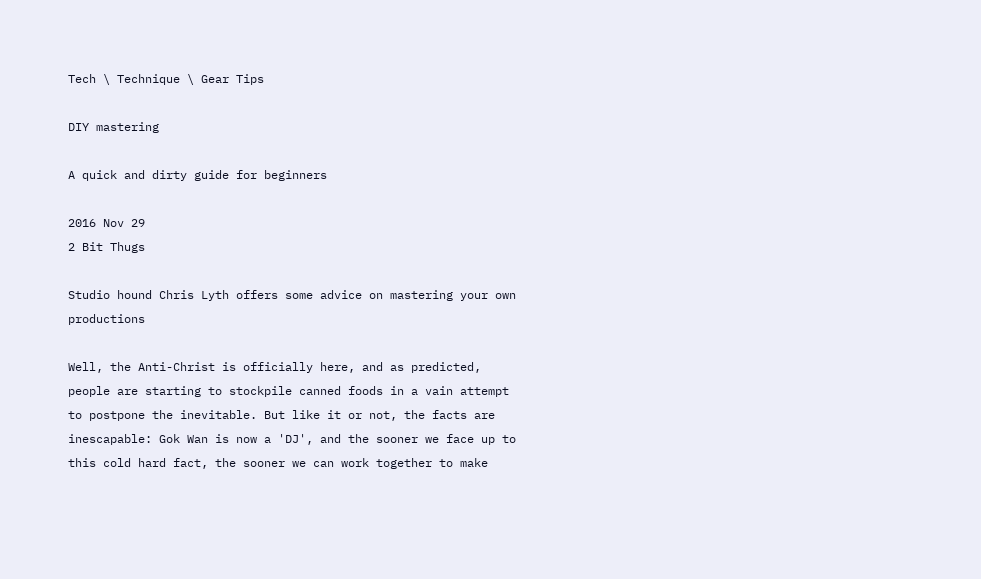Tech \ Technique \ Gear Tips

DIY mastering

A quick and dirty guide for beginners

2016 Nov 29
2 Bit Thugs

Studio hound Chris Lyth offers some advice on mastering your own productions

Well, the Anti-Christ is officially here, and as predicted, people are starting to stockpile canned foods in a vain attempt to postpone the inevitable. But like it or not, the facts are inescapable: Gok Wan is now a 'DJ', and the sooner we face up to this cold hard fact, the sooner we can work together to make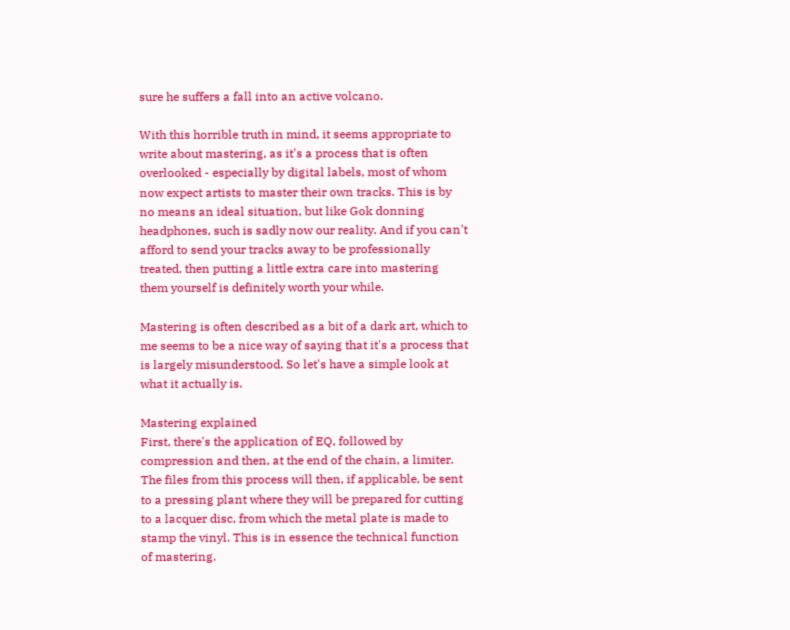sure he suffers a fall into an active volcano.

With this horrible truth in mind, it seems appropriate to write about mastering, as it's a process that is often overlooked - especially by digital labels, most of whom now expect artists to master their own tracks. This is by no means an ideal situation, but like Gok donning headphones, such is sadly now our reality. And if you can't afford to send your tracks away to be professionally treated, then putting a little extra care into mastering them yourself is definitely worth your while.

Mastering is often described as a bit of a dark art, which to me seems to be a nice way of saying that it's a process that is largely misunderstood. So let's have a simple look at what it actually is.

Mastering explained
First, there's the application of EQ, followed by compression and then, at the end of the chain, a limiter. The files from this process will then, if applicable, be sent to a pressing plant where they will be prepared for cutting to a lacquer disc, from which the metal plate is made to stamp the vinyl. This is in essence the technical function of mastering.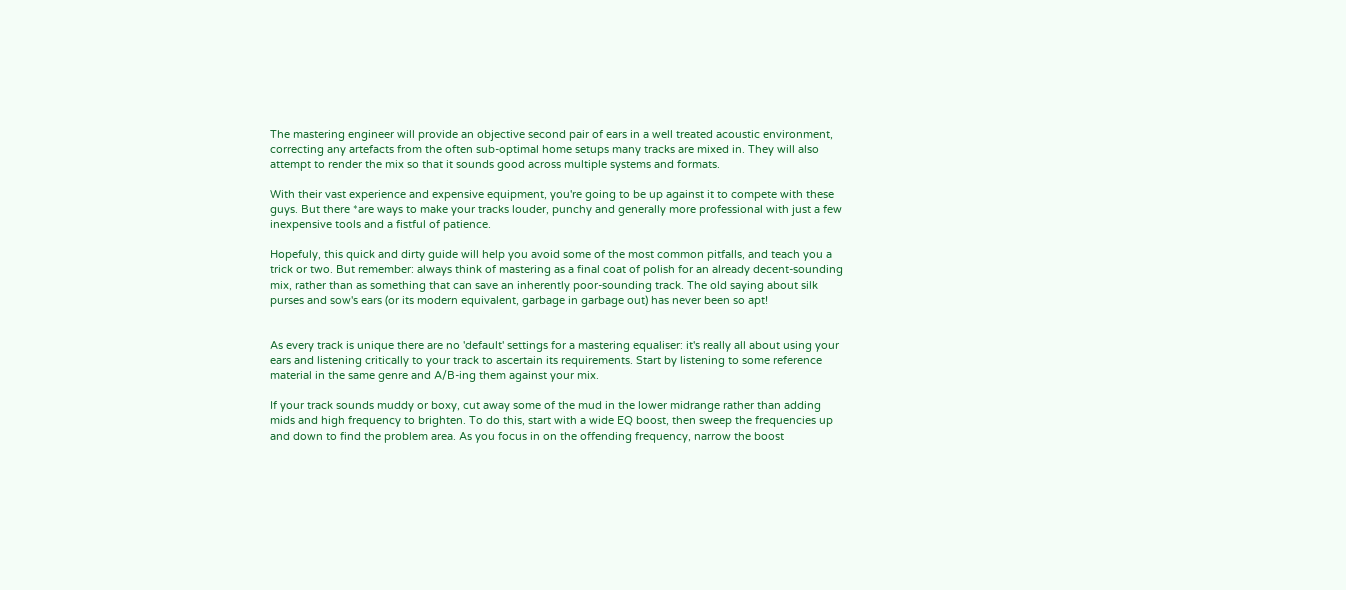The mastering engineer will provide an objective second pair of ears in a well treated acoustic environment, correcting any artefacts from the often sub-optimal home setups many tracks are mixed in. They will also attempt to render the mix so that it sounds good across multiple systems and formats.

With their vast experience and expensive equipment, you're going to be up against it to compete with these guys. But there *are ways to make your tracks louder, punchy and generally more professional with just a few inexpensive tools and a fistful of patience.

Hopefuly, this quick and dirty guide will help you avoid some of the most common pitfalls, and teach you a trick or two. But remember: always think of mastering as a final coat of polish for an already decent-sounding mix, rather than as something that can save an inherently poor-sounding track. The old saying about silk purses and sow's ears (or its modern equivalent, garbage in garbage out) has never been so apt!


As every track is unique there are no 'default' settings for a mastering equaliser: it's really all about using your ears and listening critically to your track to ascertain its requirements. Start by listening to some reference material in the same genre and A/B-ing them against your mix.

If your track sounds muddy or boxy, cut away some of the mud in the lower midrange rather than adding mids and high frequency to brighten. To do this, start with a wide EQ boost, then sweep the frequencies up and down to find the problem area. As you focus in on the offending frequency, narrow the boost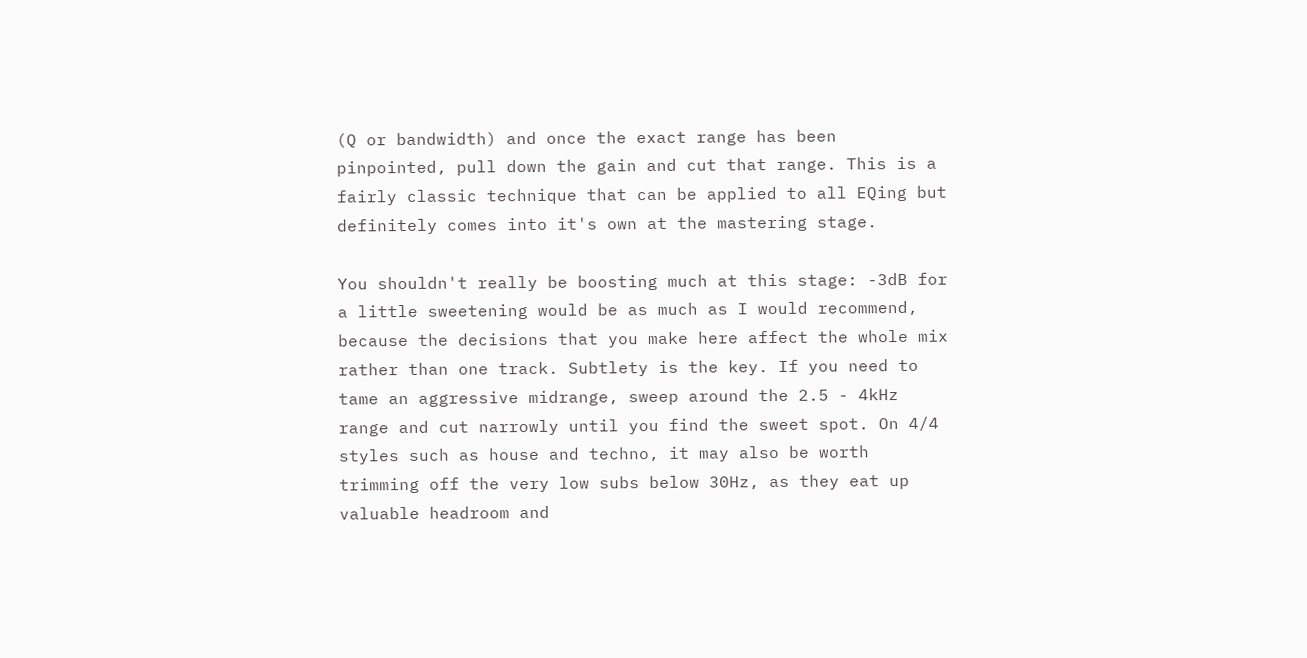(Q or bandwidth) and once the exact range has been pinpointed, pull down the gain and cut that range. This is a fairly classic technique that can be applied to all EQing but definitely comes into it's own at the mastering stage.

You shouldn't really be boosting much at this stage: -3dB for a little sweetening would be as much as I would recommend, because the decisions that you make here affect the whole mix rather than one track. Subtlety is the key. If you need to tame an aggressive midrange, sweep around the 2.5 - 4kHz range and cut narrowly until you find the sweet spot. On 4/4 styles such as house and techno, it may also be worth trimming off the very low subs below 30Hz, as they eat up valuable headroom and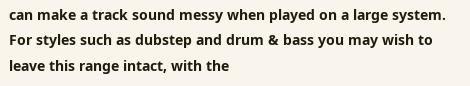can make a track sound messy when played on a large system. For styles such as dubstep and drum & bass you may wish to leave this range intact, with the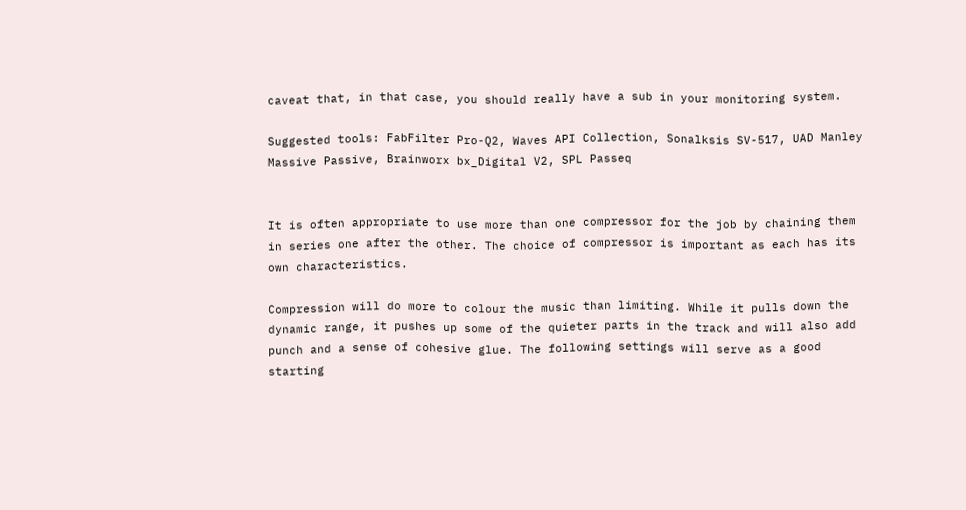caveat that, in that case, you should really have a sub in your monitoring system.

Suggested tools: FabFilter Pro-Q2, Waves API Collection, Sonalksis SV-517, UAD Manley Massive Passive, Brainworx bx_Digital V2, SPL Passeq


It is often appropriate to use more than one compressor for the job by chaining them in series one after the other. The choice of compressor is important as each has its own characteristics.

Compression will do more to colour the music than limiting. While it pulls down the dynamic range, it pushes up some of the quieter parts in the track and will also add punch and a sense of cohesive glue. The following settings will serve as a good starting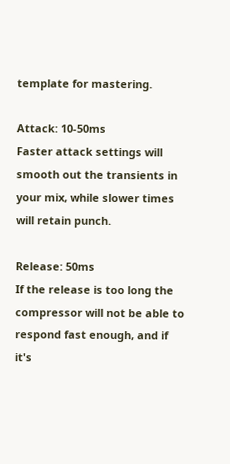template for mastering.

Attack: 10-50ms
Faster attack settings will smooth out the transients in your mix, while slower times will retain punch.

Release: 50ms
If the release is too long the compressor will not be able to respond fast enough, and if it's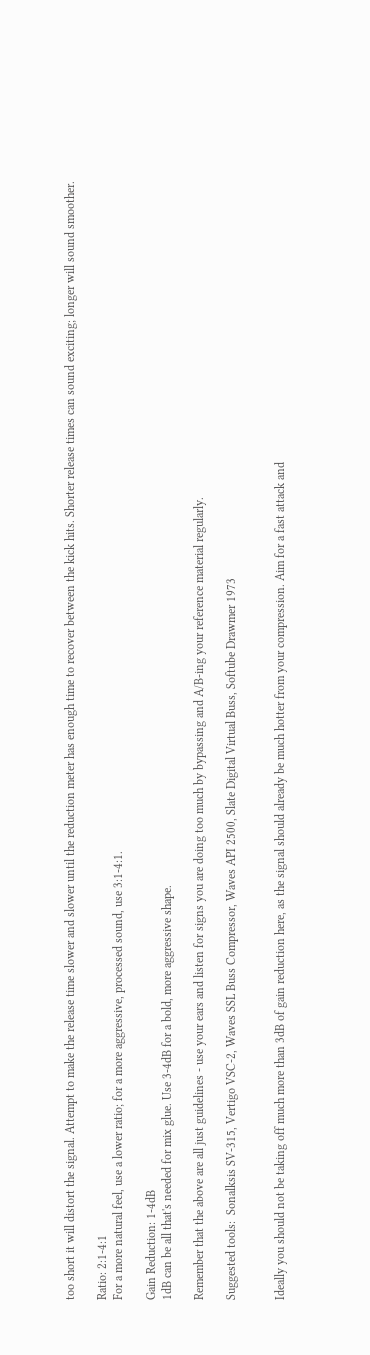too short it will distort the signal. Attempt to make the release time slower and slower until the reduction meter has enough time to recover between the kick hits. Shorter release times can sound exciting; longer will sound smoother.

Ratio: 2:1-4:1
For a more natural feel, use a lower ratio; for a more aggressive, processed sound, use 3:1-4:1.

Gain Reduction: 1-4dB
1dB can be all that's needed for mix glue. Use 3-4dB for a bold, more aggressive shape.

Remember that the above are all just guidelines - use your ears and listen for signs you are doing too much by bypassing and A/B-ing your reference material regularly.

Suggested tools:  Sonalksis SV-315, Vertigo VSC-2, Waves SSL Buss Compressor, Waves API 2500, Slate Digital Virtual Buss, Softube Drawmer 1973


Ideally you should not be taking off much more than 3dB of gain reduction here, as the signal should already be much hotter from your compression. Aim for a fast attack and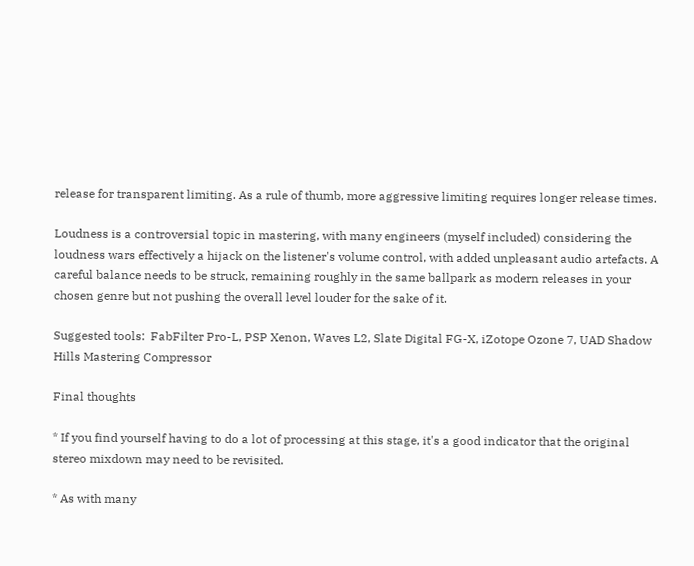release for transparent limiting. As a rule of thumb, more aggressive limiting requires longer release times.

Loudness is a controversial topic in mastering, with many engineers (myself included) considering the loudness wars effectively a hijack on the listener's volume control, with added unpleasant audio artefacts. A careful balance needs to be struck, remaining roughly in the same ballpark as modern releases in your chosen genre but not pushing the overall level louder for the sake of it.

Suggested tools:  FabFilter Pro-L, PSP Xenon, Waves L2, Slate Digital FG-X, iZotope Ozone 7, UAD Shadow Hills Mastering Compressor

Final thoughts

* If you find yourself having to do a lot of processing at this stage, it's a good indicator that the original stereo mixdown may need to be revisited.

* As with many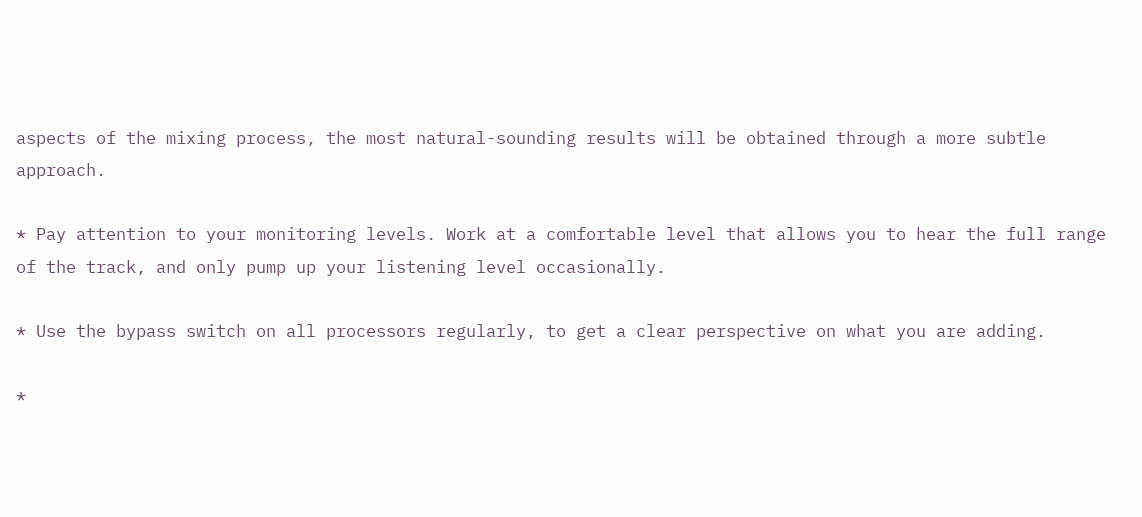aspects of the mixing process, the most natural-sounding results will be obtained through a more subtle approach.

* Pay attention to your monitoring levels. Work at a comfortable level that allows you to hear the full range of the track, and only pump up your listening level occasionally.

* Use the bypass switch on all processors regularly, to get a clear perspective on what you are adding.

*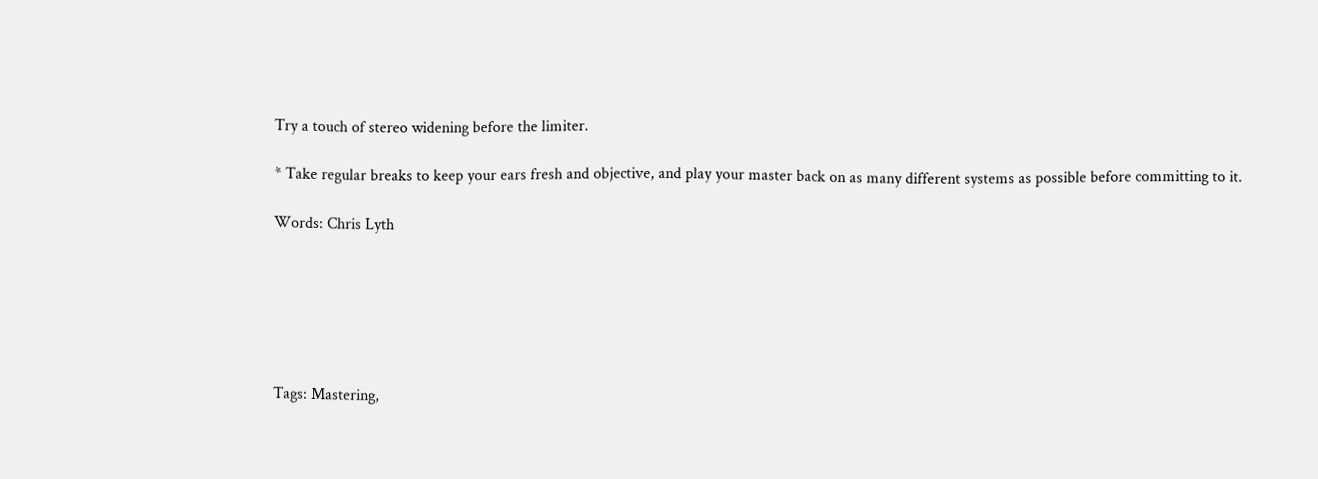Try a touch of stereo widening before the limiter.

* Take regular breaks to keep your ears fresh and objective, and play your master back on as many different systems as possible before committing to it.

Words: Chris Lyth






Tags: Mastering,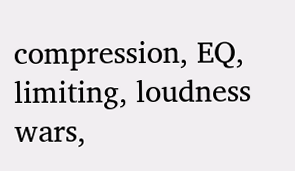compression, EQ, limiting, loudness wars,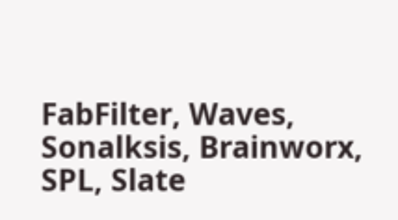FabFilter, Waves, Sonalksis, Brainworx, SPL, Slate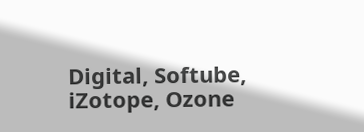Digital, Softube, iZotope, Ozone